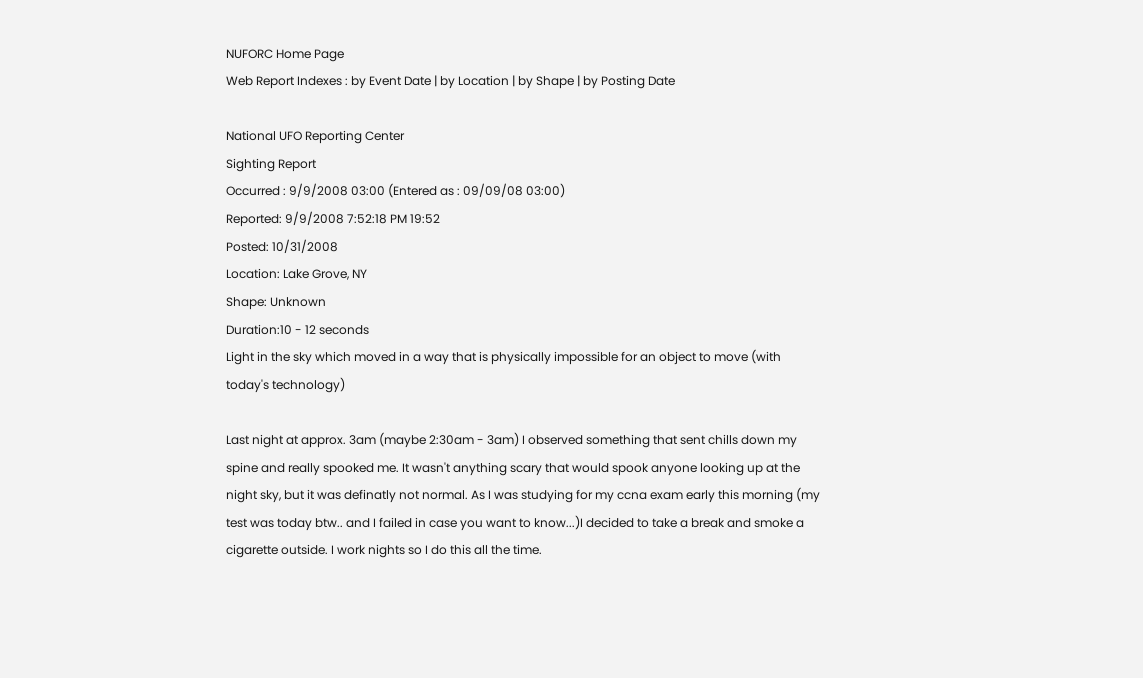NUFORC Home Page
Web Report Indexes : by Event Date | by Location | by Shape | by Posting Date

National UFO Reporting Center
Sighting Report
Occurred : 9/9/2008 03:00 (Entered as : 09/09/08 03:00)
Reported: 9/9/2008 7:52:18 PM 19:52
Posted: 10/31/2008
Location: Lake Grove, NY
Shape: Unknown
Duration:10 - 12 seconds
Light in the sky which moved in a way that is physically impossible for an object to move (with today's technology)

Last night at approx. 3am (maybe 2:30am - 3am) I observed something that sent chills down my spine and really spooked me. It wasn't anything scary that would spook anyone looking up at the night sky, but it was definatly not normal. As I was studying for my ccna exam early this morning (my test was today btw.. and I failed in case you want to know...)I decided to take a break and smoke a cigarette outside. I work nights so I do this all the time.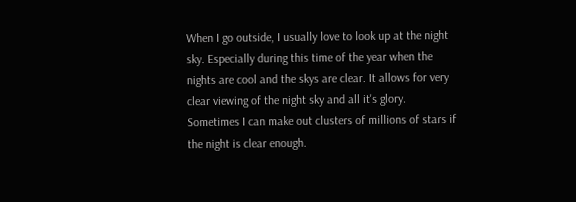When I go outside, I usually love to look up at the night sky. Especially during this time of the year when the nights are cool and the skys are clear. It allows for very clear viewing of the night sky and all it's glory. Sometimes I can make out clusters of millions of stars if the night is clear enough.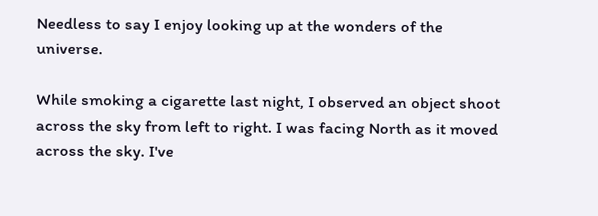Needless to say I enjoy looking up at the wonders of the universe.

While smoking a cigarette last night, I observed an object shoot across the sky from left to right. I was facing North as it moved across the sky. I've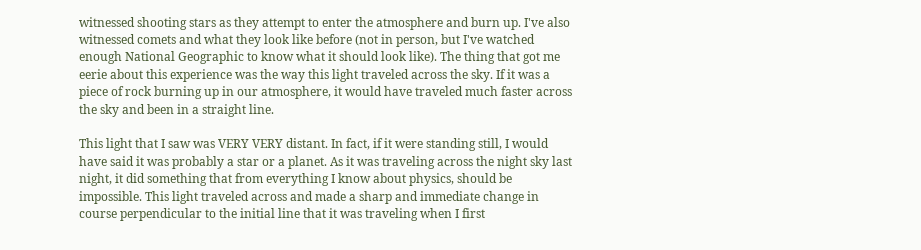witnessed shooting stars as they attempt to enter the atmosphere and burn up. I've also witnessed comets and what they look like before (not in person, but I've watched enough National Geographic to know what it should look like). The thing that got me eerie about this experience was the way this light traveled across the sky. If it was a piece of rock burning up in our atmosphere, it would have traveled much faster across the sky and been in a straight line.

This light that I saw was VERY VERY distant. In fact, if it were standing still, I would have said it was probably a star or a planet. As it was traveling across the night sky last night, it did something that from everything I know about physics, should be impossible. This light traveled across and made a sharp and immediate change in course perpendicular to the initial line that it was traveling when I first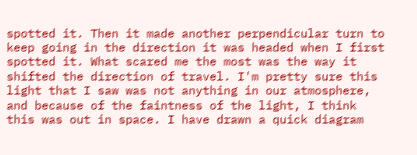spotted it. Then it made another perpendicular turn to keep going in the direction it was headed when I first spotted it. What scared me the most was the way it shifted the direction of travel. I'm pretty sure this light that I saw was not anything in our atmosphere, and because of the faintness of the light, I think this was out in space. I have drawn a quick diagram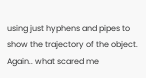using just hyphens and pipes to show the trajectory of the object. Again.. what scared me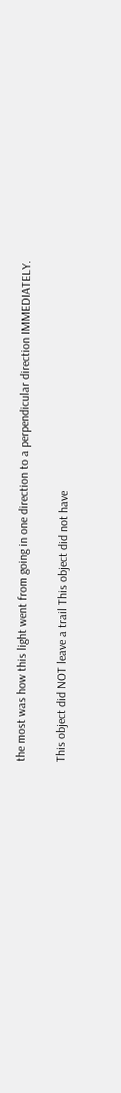the most was how this light went from going in one direction to a perpendicular direction IMMEDIATELY.

This object did NOT leave a trail This object did not have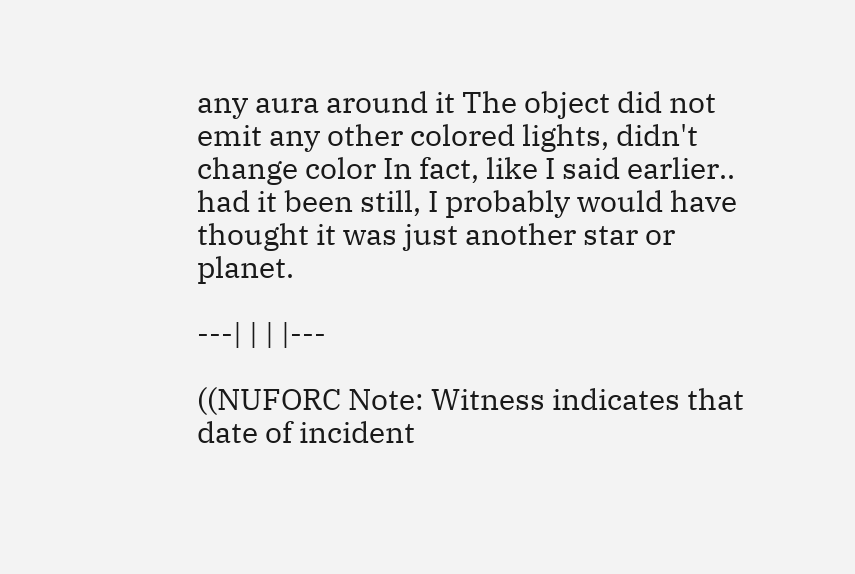any aura around it The object did not emit any other colored lights, didn't change color In fact, like I said earlier.. had it been still, I probably would have thought it was just another star or planet.

---| | | |---

((NUFORC Note: Witness indicates that date of incident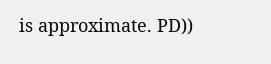is approximate. PD))